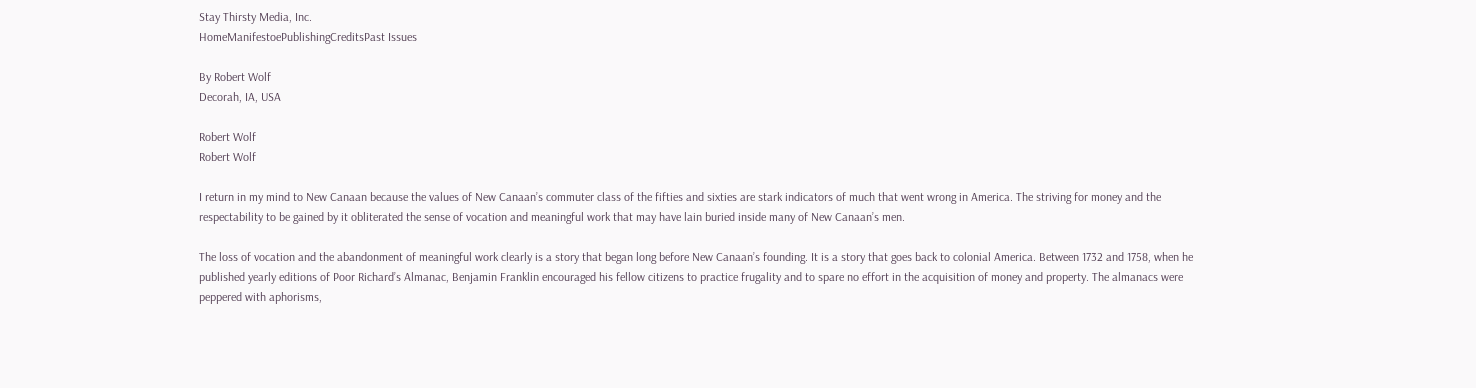Stay Thirsty Media, Inc.
HomeManifestoePublishingCreditsPast Issues

By Robert Wolf
Decorah, IA, USA

Robert Wolf
Robert Wolf

I return in my mind to New Canaan because the values of New Canaan’s commuter class of the fifties and sixties are stark indicators of much that went wrong in America. The striving for money and the respectability to be gained by it obliterated the sense of vocation and meaningful work that may have lain buried inside many of New Canaan’s men.

The loss of vocation and the abandonment of meaningful work clearly is a story that began long before New Canaan’s founding. It is a story that goes back to colonial America. Between 1732 and 1758, when he published yearly editions of Poor Richard’s Almanac, Benjamin Franklin encouraged his fellow citizens to practice frugality and to spare no effort in the acquisition of money and property. The almanacs were peppered with aphorisms,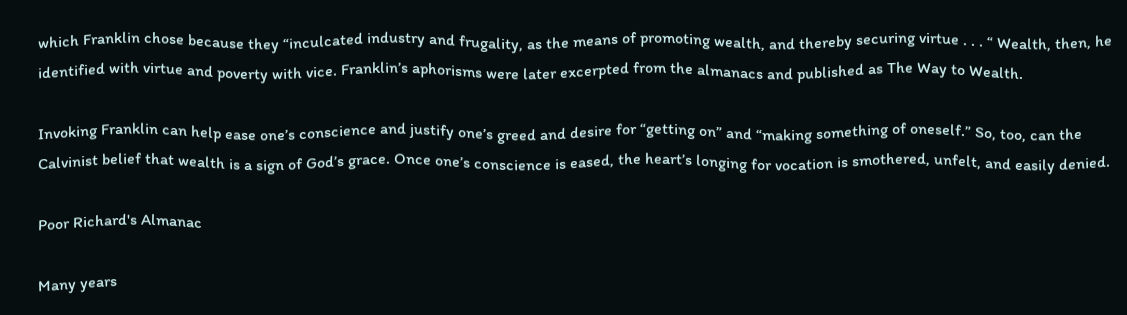which Franklin chose because they “inculcated industry and frugality, as the means of promoting wealth, and thereby securing virtue . . . “ Wealth, then, he identified with virtue and poverty with vice. Franklin’s aphorisms were later excerpted from the almanacs and published as The Way to Wealth.

Invoking Franklin can help ease one’s conscience and justify one’s greed and desire for “getting on” and “making something of oneself.” So, too, can the Calvinist belief that wealth is a sign of God’s grace. Once one’s conscience is eased, the heart’s longing for vocation is smothered, unfelt, and easily denied.

Poor Richard's Almanac

Many years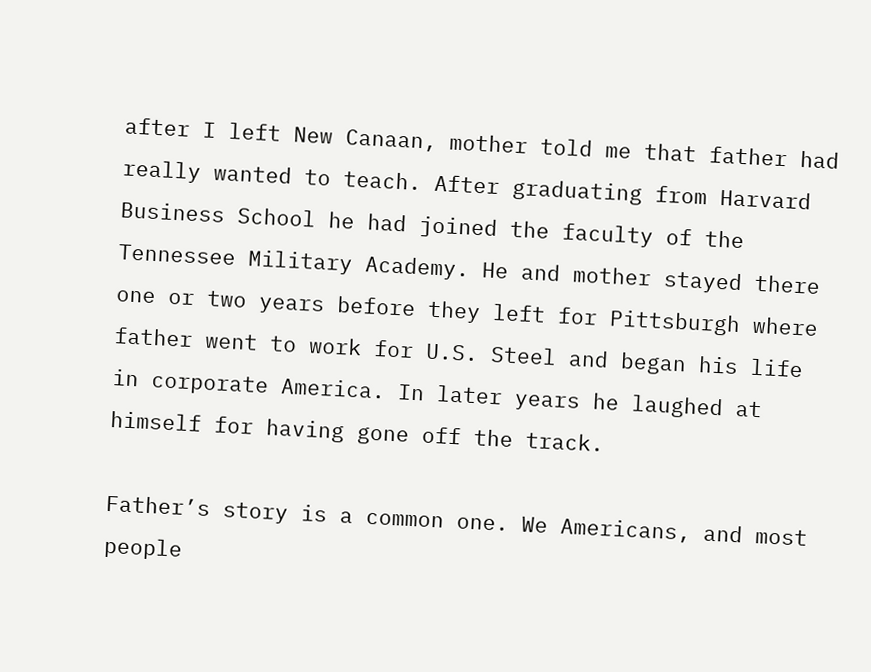after I left New Canaan, mother told me that father had really wanted to teach. After graduating from Harvard Business School he had joined the faculty of the Tennessee Military Academy. He and mother stayed there one or two years before they left for Pittsburgh where father went to work for U.S. Steel and began his life in corporate America. In later years he laughed at himself for having gone off the track.

Father’s story is a common one. We Americans, and most people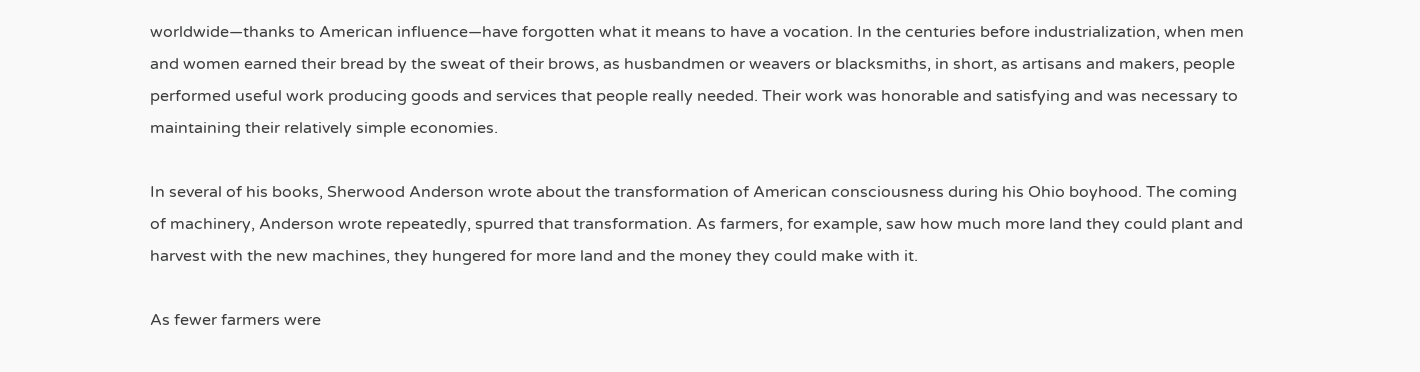worldwide—thanks to American influence—have forgotten what it means to have a vocation. In the centuries before industrialization, when men and women earned their bread by the sweat of their brows, as husbandmen or weavers or blacksmiths, in short, as artisans and makers, people performed useful work producing goods and services that people really needed. Their work was honorable and satisfying and was necessary to maintaining their relatively simple economies.

In several of his books, Sherwood Anderson wrote about the transformation of American consciousness during his Ohio boyhood. The coming of machinery, Anderson wrote repeatedly, spurred that transformation. As farmers, for example, saw how much more land they could plant and harvest with the new machines, they hungered for more land and the money they could make with it.

As fewer farmers were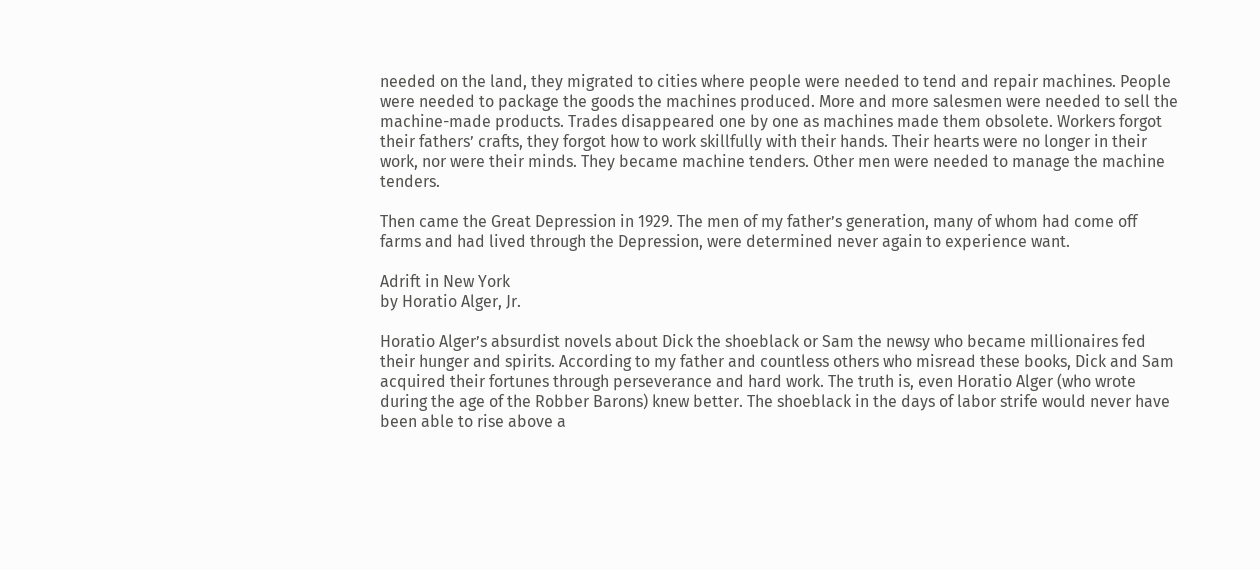needed on the land, they migrated to cities where people were needed to tend and repair machines. People were needed to package the goods the machines produced. More and more salesmen were needed to sell the machine-made products. Trades disappeared one by one as machines made them obsolete. Workers forgot their fathers’ crafts, they forgot how to work skillfully with their hands. Their hearts were no longer in their work, nor were their minds. They became machine tenders. Other men were needed to manage the machine tenders.

Then came the Great Depression in 1929. The men of my father’s generation, many of whom had come off farms and had lived through the Depression, were determined never again to experience want.

Adrift in New York
by Horatio Alger, Jr.

Horatio Alger’s absurdist novels about Dick the shoeblack or Sam the newsy who became millionaires fed their hunger and spirits. According to my father and countless others who misread these books, Dick and Sam acquired their fortunes through perseverance and hard work. The truth is, even Horatio Alger (who wrote during the age of the Robber Barons) knew better. The shoeblack in the days of labor strife would never have been able to rise above a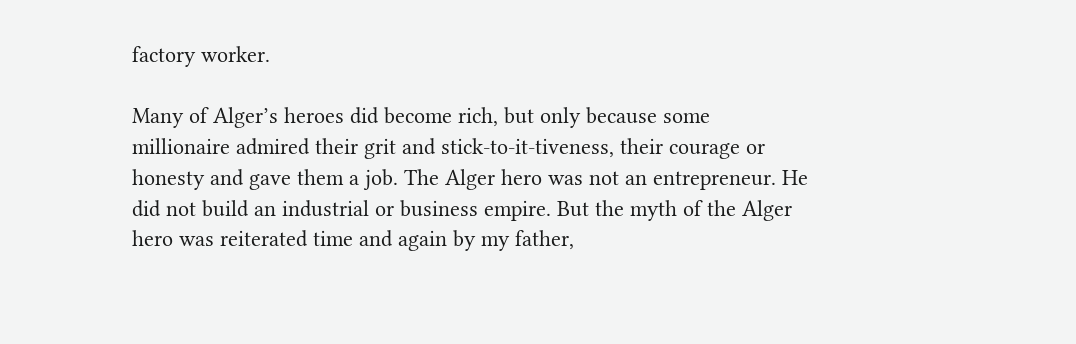factory worker.

Many of Alger’s heroes did become rich, but only because some millionaire admired their grit and stick-to-it-tiveness, their courage or honesty and gave them a job. The Alger hero was not an entrepreneur. He did not build an industrial or business empire. But the myth of the Alger hero was reiterated time and again by my father,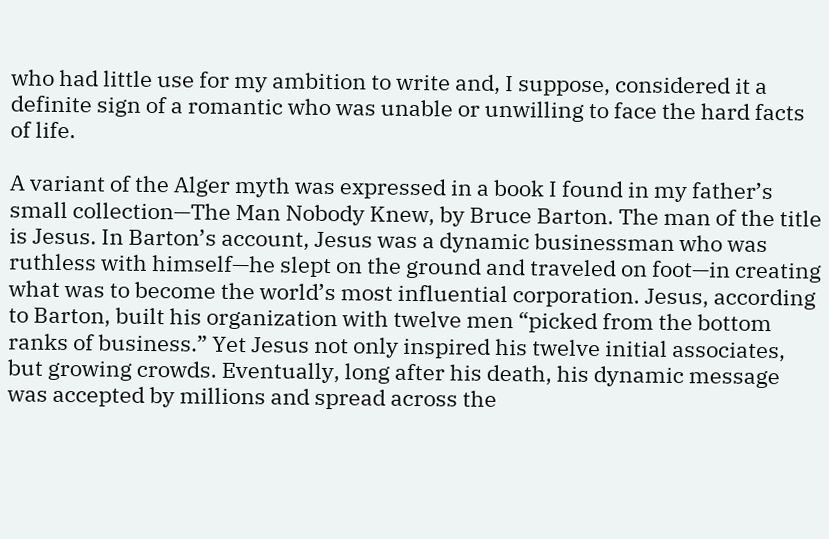who had little use for my ambition to write and, I suppose, considered it a definite sign of a romantic who was unable or unwilling to face the hard facts of life.

A variant of the Alger myth was expressed in a book I found in my father’s small collection—The Man Nobody Knew, by Bruce Barton. The man of the title is Jesus. In Barton’s account, Jesus was a dynamic businessman who was ruthless with himself—he slept on the ground and traveled on foot—in creating what was to become the world’s most influential corporation. Jesus, according to Barton, built his organization with twelve men “picked from the bottom ranks of business.” Yet Jesus not only inspired his twelve initial associates, but growing crowds. Eventually, long after his death, his dynamic message was accepted by millions and spread across the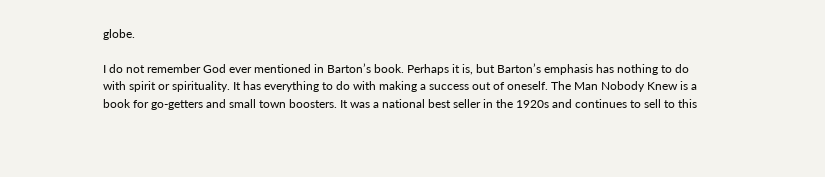globe.

I do not remember God ever mentioned in Barton’s book. Perhaps it is, but Barton’s emphasis has nothing to do with spirit or spirituality. It has everything to do with making a success out of oneself. The Man Nobody Knew is a book for go-getters and small town boosters. It was a national best seller in the 1920s and continues to sell to this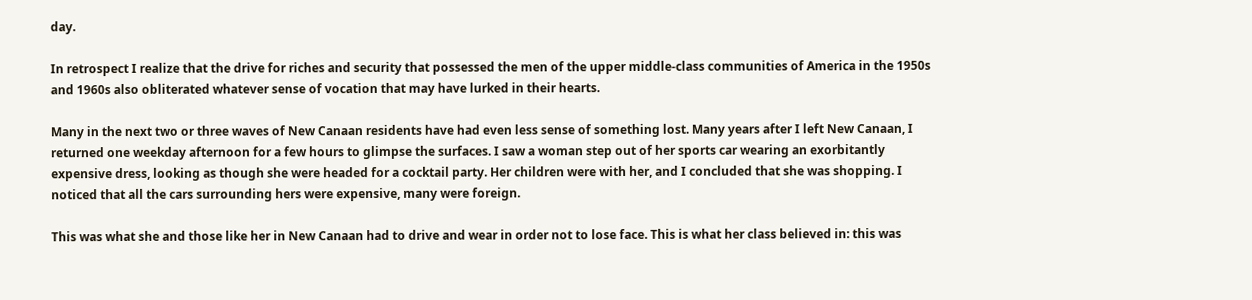day.

In retrospect I realize that the drive for riches and security that possessed the men of the upper middle-class communities of America in the 1950s and 1960s also obliterated whatever sense of vocation that may have lurked in their hearts.

Many in the next two or three waves of New Canaan residents have had even less sense of something lost. Many years after I left New Canaan, I returned one weekday afternoon for a few hours to glimpse the surfaces. I saw a woman step out of her sports car wearing an exorbitantly expensive dress, looking as though she were headed for a cocktail party. Her children were with her, and I concluded that she was shopping. I noticed that all the cars surrounding hers were expensive, many were foreign.

This was what she and those like her in New Canaan had to drive and wear in order not to lose face. This is what her class believed in: this was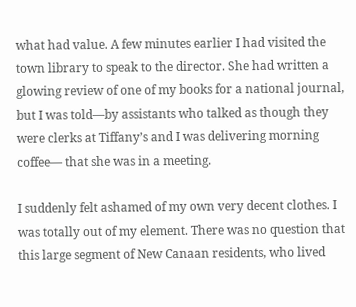what had value. A few minutes earlier I had visited the town library to speak to the director. She had written a glowing review of one of my books for a national journal, but I was told—by assistants who talked as though they were clerks at Tiffany’s and I was delivering morning coffee— that she was in a meeting.

I suddenly felt ashamed of my own very decent clothes. I was totally out of my element. There was no question that this large segment of New Canaan residents, who lived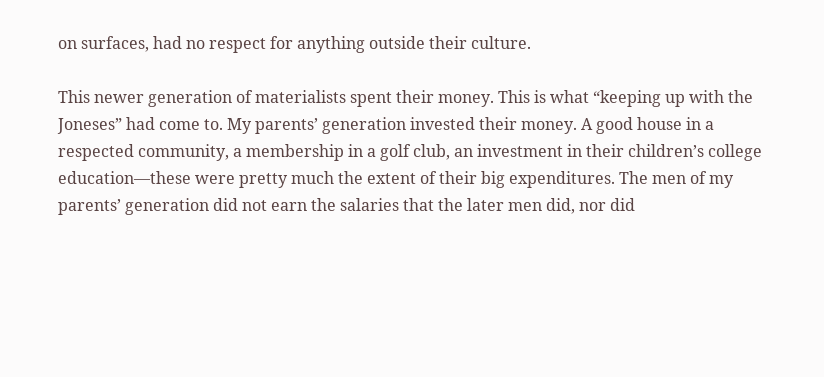on surfaces, had no respect for anything outside their culture.

This newer generation of materialists spent their money. This is what “keeping up with the Joneses” had come to. My parents’ generation invested their money. A good house in a respected community, a membership in a golf club, an investment in their children’s college education—these were pretty much the extent of their big expenditures. The men of my parents’ generation did not earn the salaries that the later men did, nor did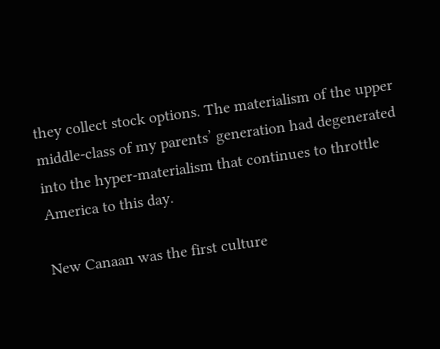they collect stock options. The materialism of the upper middle-class of my parents’ generation had degenerated into the hyper-materialism that continues to throttle America to this day.

New Canaan was the first culture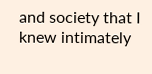and society that I knew intimately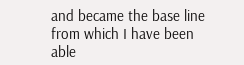and became the base line from which I have been able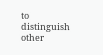to distinguish other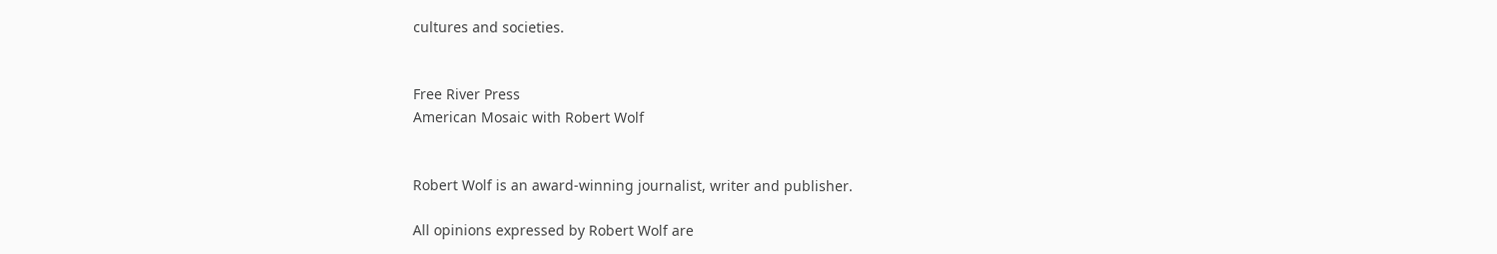cultures and societies.


Free River Press
American Mosaic with Robert Wolf


Robert Wolf is an award-winning journalist, writer and publisher.

All opinions expressed by Robert Wolf are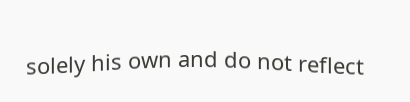solely his own and do not reflect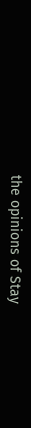the opinions of Stay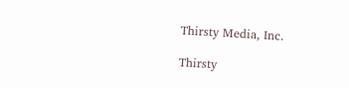Thirsty Media, Inc.

Thirsty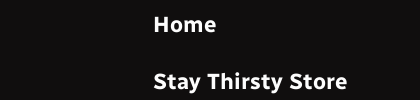Home

Stay Thirsty Store